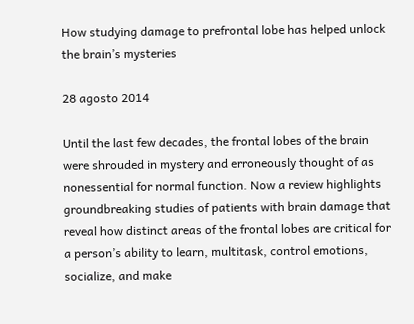How studying damage to prefrontal lobe has helped unlock the brain’s mysteries

28 agosto 2014

Until the last few decades, the frontal lobes of the brain were shrouded in mystery and erroneously thought of as nonessential for normal function. Now a review highlights groundbreaking studies of patients with brain damage that reveal how distinct areas of the frontal lobes are critical for a person’s ability to learn, multitask, control emotions, socialize, and make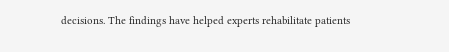decisions. The findings have helped experts rehabilitate patients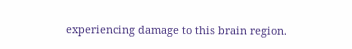experiencing damage to this brain region.